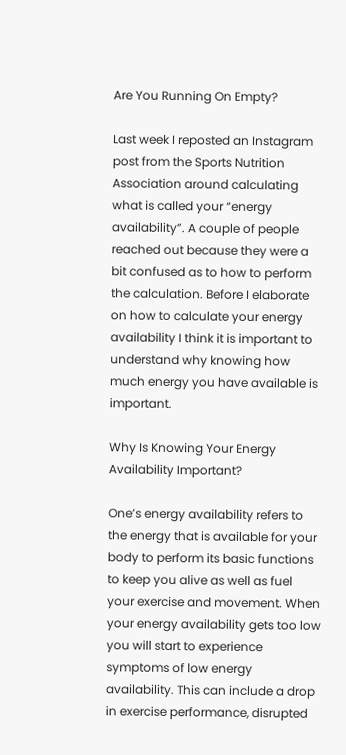Are You Running On Empty?

Last week I reposted an Instagram post from the Sports Nutrition Association around calculating what is called your “energy availability”. A couple of people reached out because they were a bit confused as to how to perform the calculation. Before I elaborate on how to calculate your energy availability I think it is important to understand why knowing how much energy you have available is important.

Why Is Knowing Your Energy Availability Important?

One’s energy availability refers to the energy that is available for your body to perform its basic functions to keep you alive as well as fuel your exercise and movement. When your energy availability gets too low you will start to experience symptoms of low energy availability. This can include a drop in exercise performance, disrupted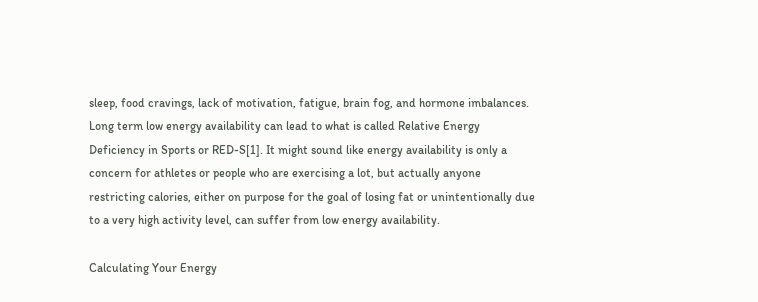sleep, food cravings, lack of motivation, fatigue, brain fog, and hormone imbalances. Long term low energy availability can lead to what is called Relative Energy Deficiency in Sports or RED-S[1]. It might sound like energy availability is only a concern for athletes or people who are exercising a lot, but actually anyone restricting calories, either on purpose for the goal of losing fat or unintentionally due to a very high activity level, can suffer from low energy availability.

Calculating Your Energy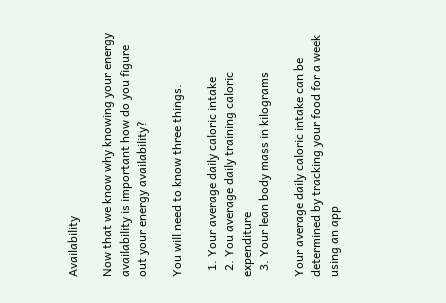Availability

Now that we know why knowing your energy availability is important how do you figure out your energy availability?

You will need to know three things.

  1. Your average daily caloric intake
  2. You average daily training caloric expenditure
  3. Your lean body mass in kilograms

Your average daily caloric intake can be determined by tracking your food for a week using an app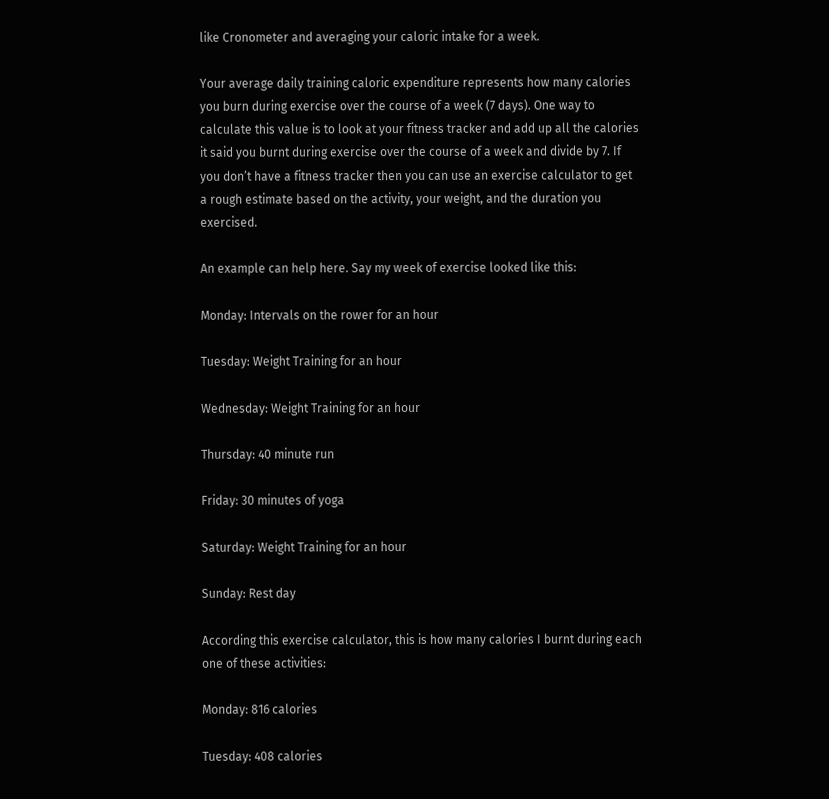like Cronometer and averaging your caloric intake for a week.

Your average daily training caloric expenditure represents how many calories you burn during exercise over the course of a week (7 days). One way to calculate this value is to look at your fitness tracker and add up all the calories it said you burnt during exercise over the course of a week and divide by 7. If you don’t have a fitness tracker then you can use an exercise calculator to get a rough estimate based on the activity, your weight, and the duration you exercised.

An example can help here. Say my week of exercise looked like this:

Monday: Intervals on the rower for an hour

Tuesday: Weight Training for an hour

Wednesday: Weight Training for an hour

Thursday: 40 minute run

Friday: 30 minutes of yoga

Saturday: Weight Training for an hour

Sunday: Rest day

According this exercise calculator, this is how many calories I burnt during each one of these activities:

Monday: 816 calories

Tuesday: 408 calories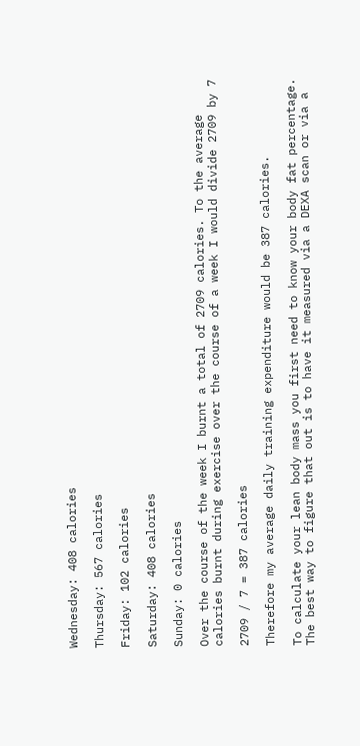Wednesday: 408 calories

Thursday: 567 calories

Friday: 102 calories

Saturday: 408 calories

Sunday: 0 calories

Over the course of the week I burnt a total of 2709 calories. To the average calories burnt during exercise over the course of a week I would divide 2709 by 7

2709 / 7 = 387 calories

Therefore my average daily training expenditure would be 387 calories.

To calculate your lean body mass you first need to know your body fat percentage. The best way to figure that out is to have it measured via a DEXA scan or via a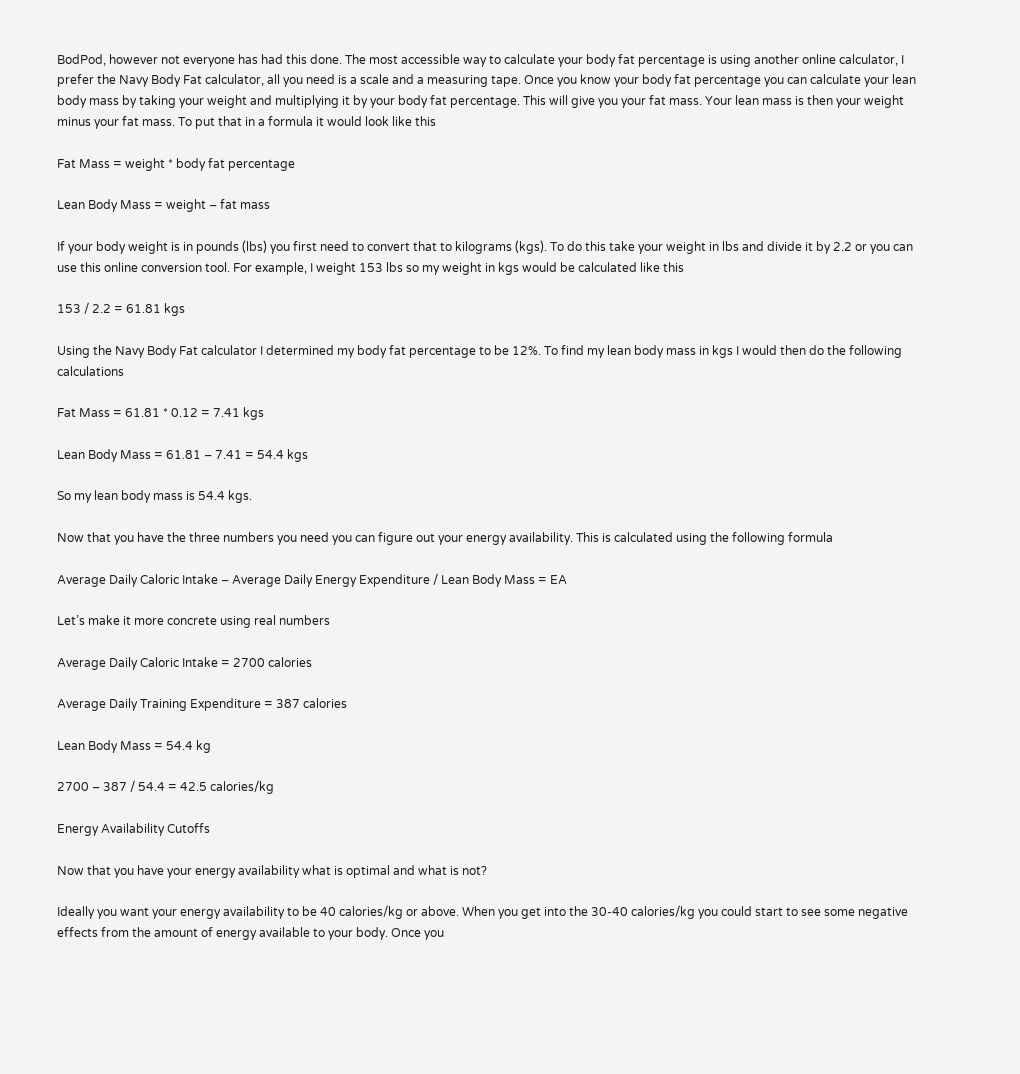BodPod, however not everyone has had this done. The most accessible way to calculate your body fat percentage is using another online calculator, I prefer the Navy Body Fat calculator, all you need is a scale and a measuring tape. Once you know your body fat percentage you can calculate your lean body mass by taking your weight and multiplying it by your body fat percentage. This will give you your fat mass. Your lean mass is then your weight minus your fat mass. To put that in a formula it would look like this

Fat Mass = weight * body fat percentage

Lean Body Mass = weight – fat mass

If your body weight is in pounds (lbs) you first need to convert that to kilograms (kgs). To do this take your weight in lbs and divide it by 2.2 or you can use this online conversion tool. For example, I weight 153 lbs so my weight in kgs would be calculated like this

153 / 2.2 = 61.81 kgs

Using the Navy Body Fat calculator I determined my body fat percentage to be 12%. To find my lean body mass in kgs I would then do the following calculations

Fat Mass = 61.81 * 0.12 = 7.41 kgs

Lean Body Mass = 61.81 – 7.41 = 54.4 kgs

So my lean body mass is 54.4 kgs.

Now that you have the three numbers you need you can figure out your energy availability. This is calculated using the following formula

Average Daily Caloric Intake – Average Daily Energy Expenditure / Lean Body Mass = EA

Let’s make it more concrete using real numbers

Average Daily Caloric Intake = 2700 calories

Average Daily Training Expenditure = 387 calories

Lean Body Mass = 54.4 kg

2700 – 387 / 54.4 = 42.5 calories/kg

Energy Availability Cutoffs

Now that you have your energy availability what is optimal and what is not?

Ideally you want your energy availability to be 40 calories/kg or above. When you get into the 30-40 calories/kg you could start to see some negative effects from the amount of energy available to your body. Once you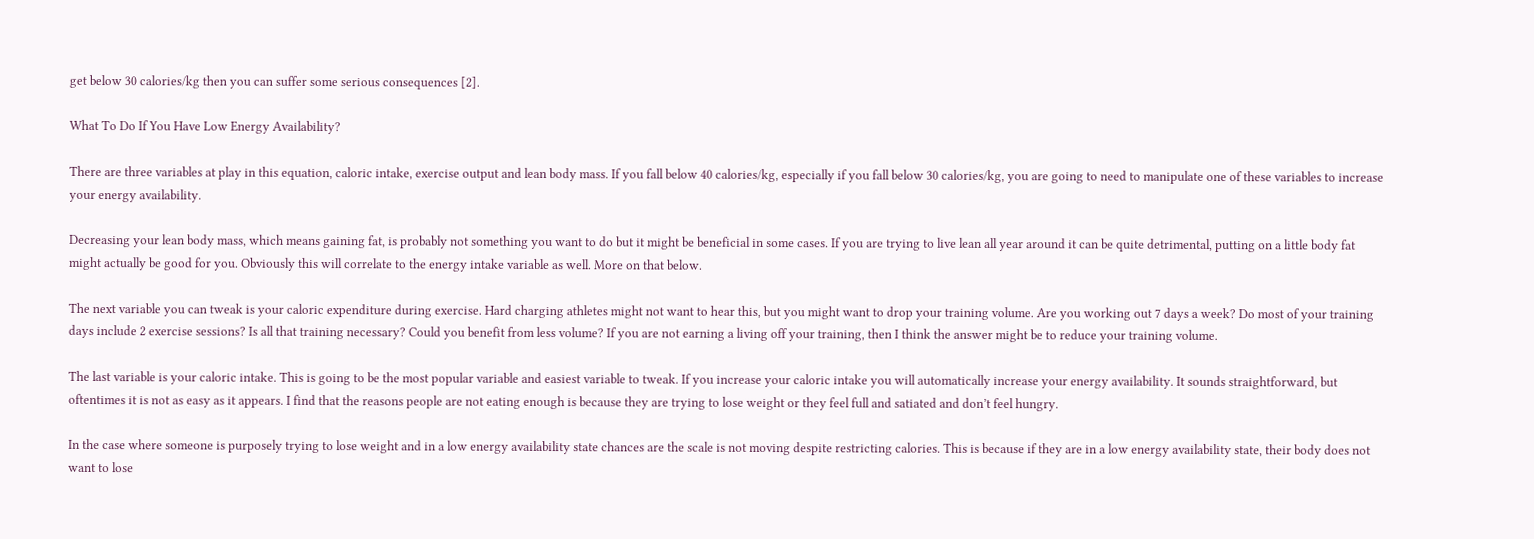get below 30 calories/kg then you can suffer some serious consequences [2].

What To Do If You Have Low Energy Availability?

There are three variables at play in this equation, caloric intake, exercise output and lean body mass. If you fall below 40 calories/kg, especially if you fall below 30 calories/kg, you are going to need to manipulate one of these variables to increase your energy availability.

Decreasing your lean body mass, which means gaining fat, is probably not something you want to do but it might be beneficial in some cases. If you are trying to live lean all year around it can be quite detrimental, putting on a little body fat might actually be good for you. Obviously this will correlate to the energy intake variable as well. More on that below.

The next variable you can tweak is your caloric expenditure during exercise. Hard charging athletes might not want to hear this, but you might want to drop your training volume. Are you working out 7 days a week? Do most of your training days include 2 exercise sessions? Is all that training necessary? Could you benefit from less volume? If you are not earning a living off your training, then I think the answer might be to reduce your training volume.

The last variable is your caloric intake. This is going to be the most popular variable and easiest variable to tweak. If you increase your caloric intake you will automatically increase your energy availability. It sounds straightforward, but oftentimes it is not as easy as it appears. I find that the reasons people are not eating enough is because they are trying to lose weight or they feel full and satiated and don’t feel hungry.

In the case where someone is purposely trying to lose weight and in a low energy availability state chances are the scale is not moving despite restricting calories. This is because if they are in a low energy availability state, their body does not want to lose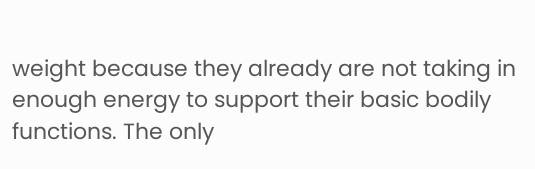weight because they already are not taking in enough energy to support their basic bodily functions. The only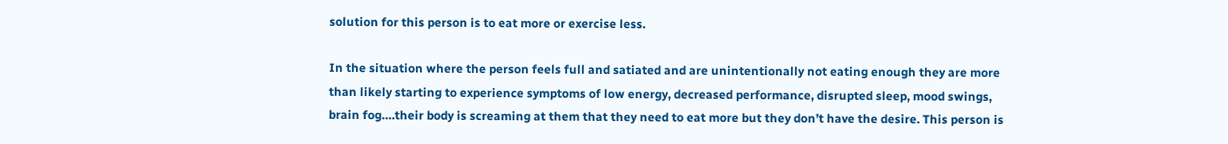solution for this person is to eat more or exercise less.

In the situation where the person feels full and satiated and are unintentionally not eating enough they are more than likely starting to experience symptoms of low energy, decreased performance, disrupted sleep, mood swings, brain fog….their body is screaming at them that they need to eat more but they don’t have the desire. This person is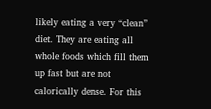likely eating a very “clean” diet. They are eating all whole foods which fill them up fast but are not calorically dense. For this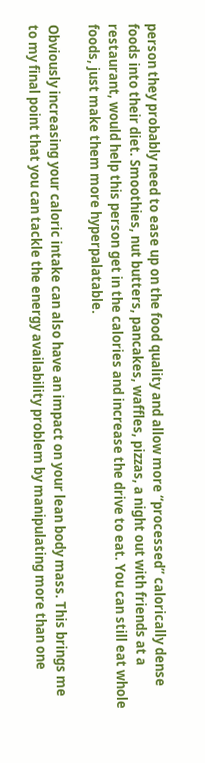person they probably need to ease up on the food quality and allow more “processed” calorically dense foods into their diet. Smoothies, nut butters, pancakes, waffles, pizzas, a night out with friends at a restaurant, would help this person get in the calories and increase the drive to eat. You can still eat whole foods, just make them more hyperpalatable.

Obviously increasing your caloric intake can also have an impact on your lean body mass. This brings me to my final point that you can tackle the energy availability problem by manipulating more than one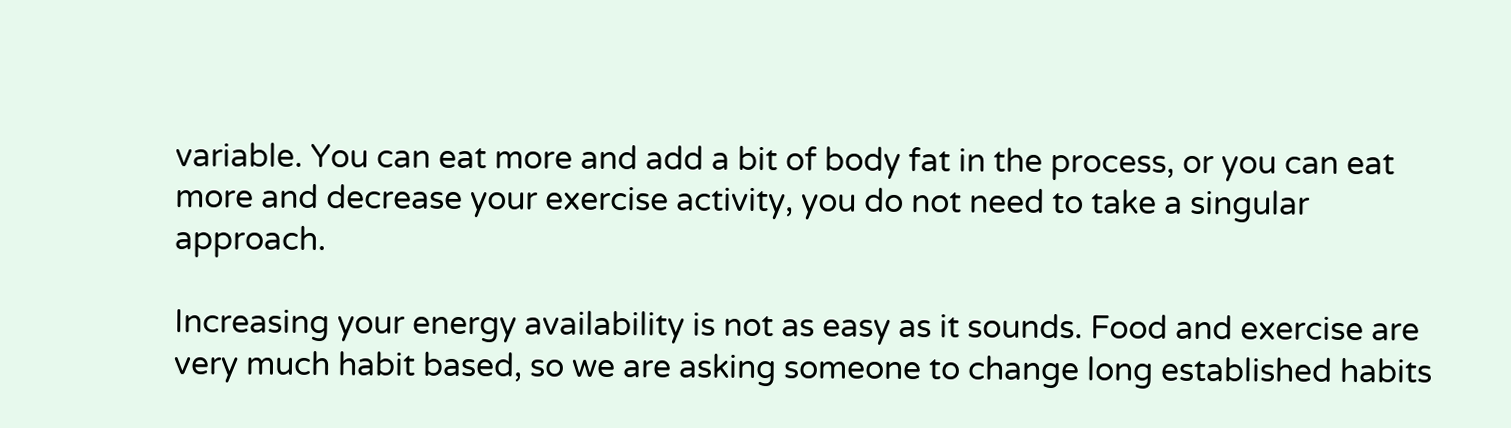variable. You can eat more and add a bit of body fat in the process, or you can eat more and decrease your exercise activity, you do not need to take a singular approach.

Increasing your energy availability is not as easy as it sounds. Food and exercise are very much habit based, so we are asking someone to change long established habits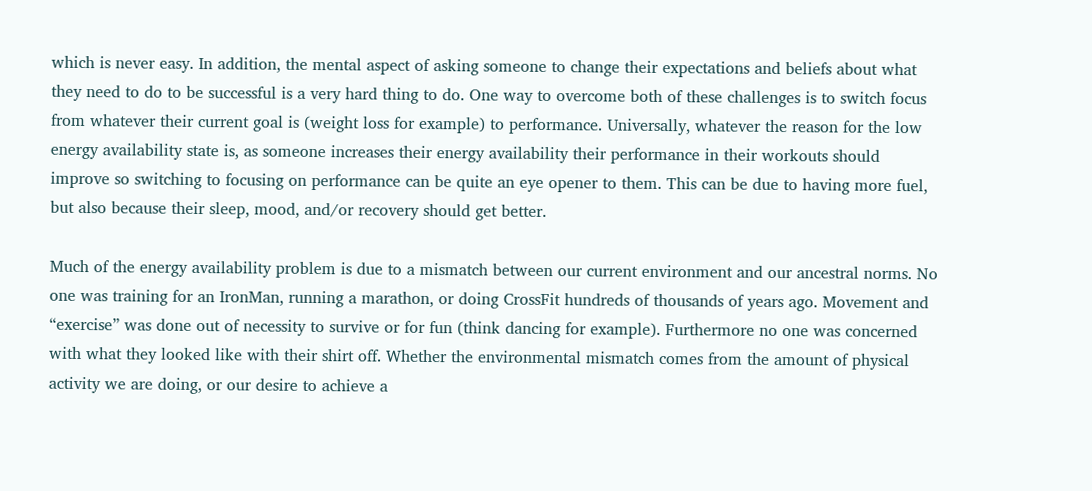which is never easy. In addition, the mental aspect of asking someone to change their expectations and beliefs about what they need to do to be successful is a very hard thing to do. One way to overcome both of these challenges is to switch focus from whatever their current goal is (weight loss for example) to performance. Universally, whatever the reason for the low energy availability state is, as someone increases their energy availability their performance in their workouts should improve so switching to focusing on performance can be quite an eye opener to them. This can be due to having more fuel, but also because their sleep, mood, and/or recovery should get better.

Much of the energy availability problem is due to a mismatch between our current environment and our ancestral norms. No one was training for an IronMan, running a marathon, or doing CrossFit hundreds of thousands of years ago. Movement and “exercise” was done out of necessity to survive or for fun (think dancing for example). Furthermore no one was concerned with what they looked like with their shirt off. Whether the environmental mismatch comes from the amount of physical activity we are doing, or our desire to achieve a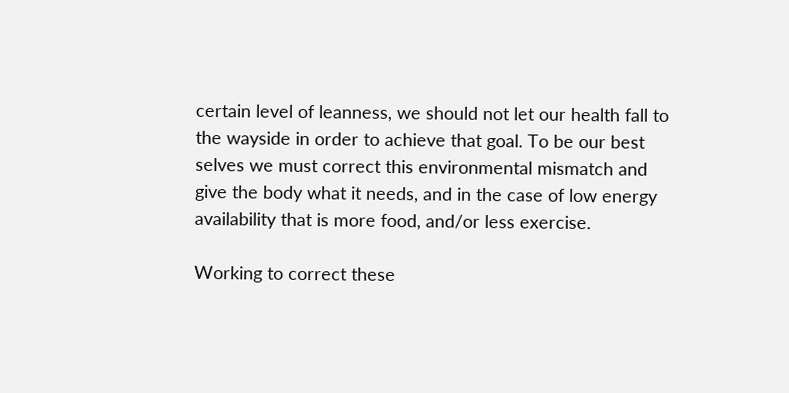certain level of leanness, we should not let our health fall to the wayside in order to achieve that goal. To be our best selves we must correct this environmental mismatch and give the body what it needs, and in the case of low energy availability that is more food, and/or less exercise.

Working to correct these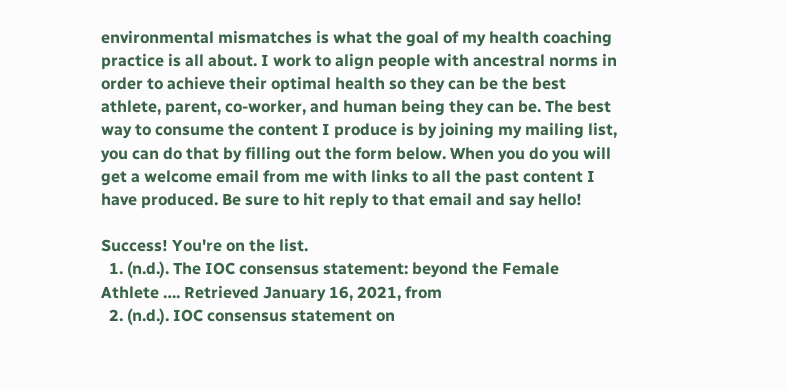environmental mismatches is what the goal of my health coaching practice is all about. I work to align people with ancestral norms in order to achieve their optimal health so they can be the best athlete, parent, co-worker, and human being they can be. The best way to consume the content I produce is by joining my mailing list, you can do that by filling out the form below. When you do you will get a welcome email from me with links to all the past content I have produced. Be sure to hit reply to that email and say hello!

Success! You're on the list.
  1. (n.d.). The IOC consensus statement: beyond the Female Athlete …. Retrieved January 16, 2021, from
  2. (n.d.). IOC consensus statement on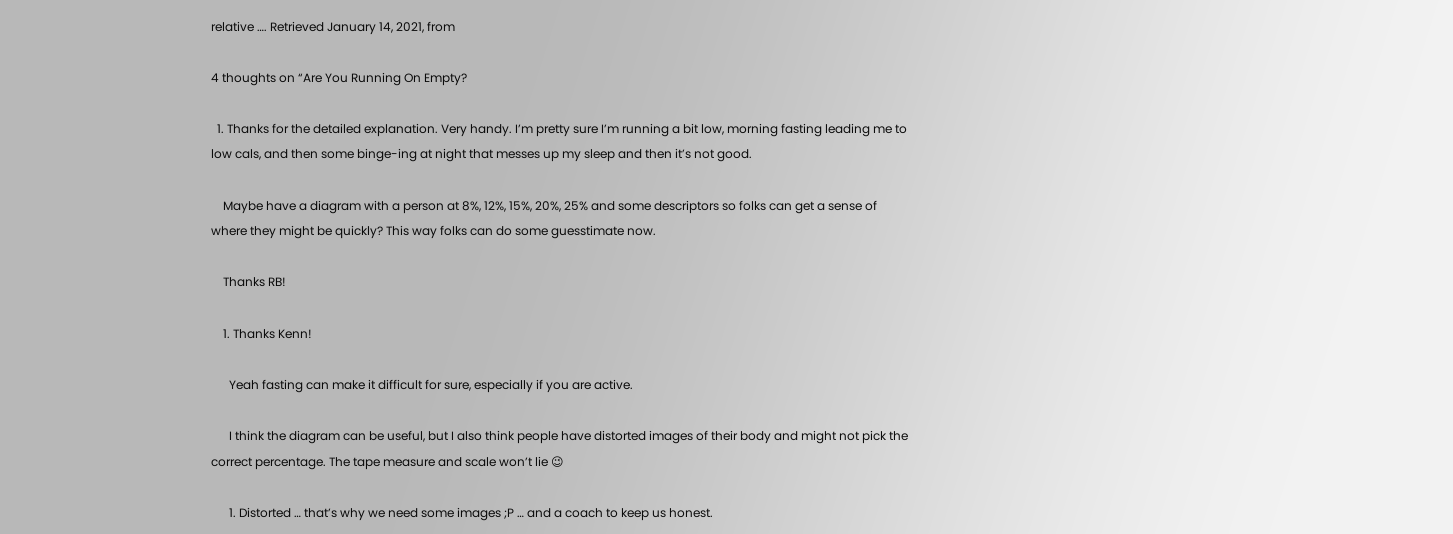relative …. Retrieved January 14, 2021, from

4 thoughts on “Are You Running On Empty?

  1. Thanks for the detailed explanation. Very handy. I’m pretty sure I’m running a bit low, morning fasting leading me to low cals, and then some binge-ing at night that messes up my sleep and then it’s not good.

    Maybe have a diagram with a person at 8%, 12%, 15%, 20%, 25% and some descriptors so folks can get a sense of where they might be quickly? This way folks can do some guesstimate now.

    Thanks RB!

    1. Thanks Kenn!

      Yeah fasting can make it difficult for sure, especially if you are active.

      I think the diagram can be useful, but I also think people have distorted images of their body and might not pick the correct percentage. The tape measure and scale won’t lie 😉

      1. Distorted … that’s why we need some images ;P … and a coach to keep us honest.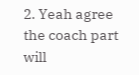2. Yeah agree the coach part will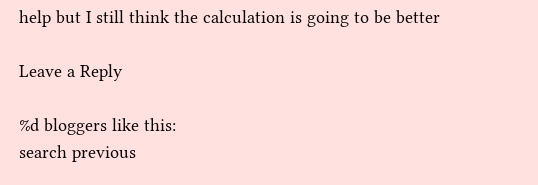help but I still think the calculation is going to be better

Leave a Reply

%d bloggers like this:
search previous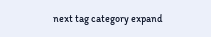next tag category expand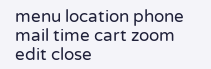menu location phone mail time cart zoom edit close